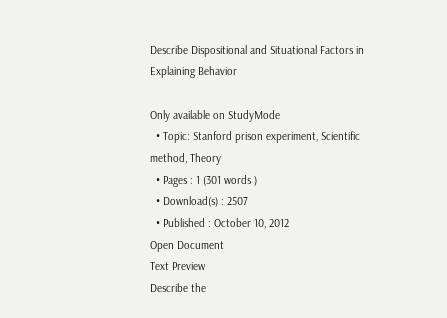Describe Dispositional and Situational Factors in Explaining Behavior

Only available on StudyMode
  • Topic: Stanford prison experiment, Scientific method, Theory
  • Pages : 1 (301 words )
  • Download(s) : 2507
  • Published : October 10, 2012
Open Document
Text Preview
Describe the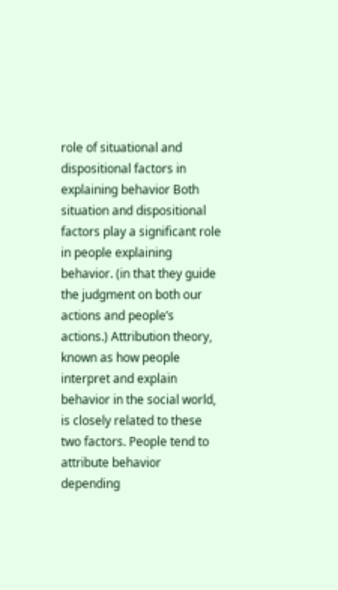role of situational and dispositional factors in explaining behavior Both situation and dispositional factors play a significant role in people explaining behavior. (in that they guide the judgment on both our actions and people’s actions.) Attribution theory, known as how people interpret and explain behavior in the social world, is closely related to these two factors. People tend to attribute behavior depending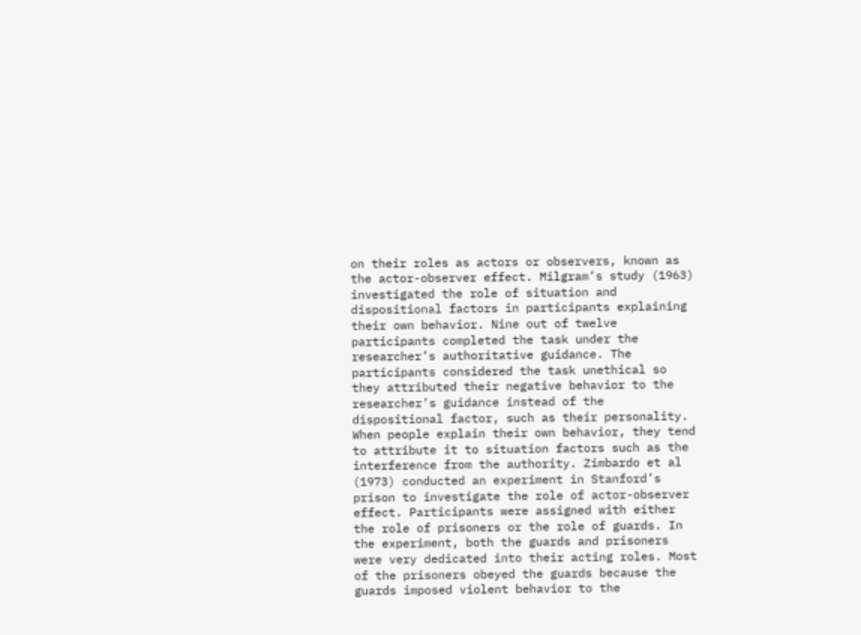on their roles as actors or observers, known as the actor-observer effect. Milgram’s study (1963) investigated the role of situation and dispositional factors in participants explaining their own behavior. Nine out of twelve participants completed the task under the researcher’s authoritative guidance. The participants considered the task unethical so they attributed their negative behavior to the researcher’s guidance instead of the dispositional factor, such as their personality. When people explain their own behavior, they tend to attribute it to situation factors such as the interference from the authority. Zimbardo et al (1973) conducted an experiment in Stanford’s prison to investigate the role of actor-observer effect. Participants were assigned with either the role of prisoners or the role of guards. In the experiment, both the guards and prisoners were very dedicated into their acting roles. Most of the prisoners obeyed the guards because the guards imposed violent behavior to the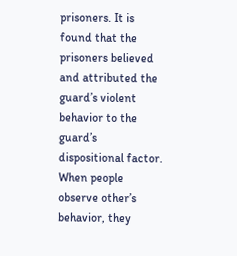prisoners. It is found that the prisoners believed and attributed the guard’s violent behavior to the guard’s dispositional factor. When people observe other’s behavior, they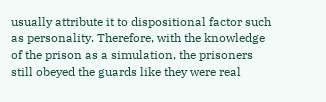usually attribute it to dispositional factor such as personality. Therefore, with the knowledge of the prison as a simulation, the prisoners still obeyed the guards like they were real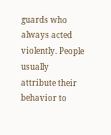guards who always acted violently. People usually attribute their behavior to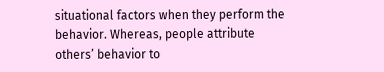situational factors when they perform the behavior. Whereas, people attribute others’ behavior to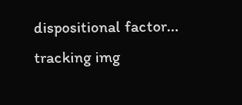dispositional factor...
tracking img